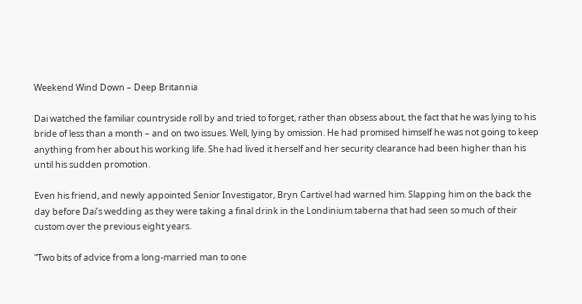Weekend Wind Down – Deep Britannia

Dai watched the familiar countryside roll by and tried to forget, rather than obsess about, the fact that he was lying to his bride of less than a month – and on two issues. Well, lying by omission. He had promised himself he was not going to keep anything from her about his working life. She had lived it herself and her security clearance had been higher than his until his sudden promotion.

Even his friend, and newly appointed Senior Investigator, Bryn Cartivel had warned him. Slapping him on the back the day before Dai’s wedding as they were taking a final drink in the Londinium taberna that had seen so much of their custom over the previous eight years.

“Two bits of advice from a long-married man to one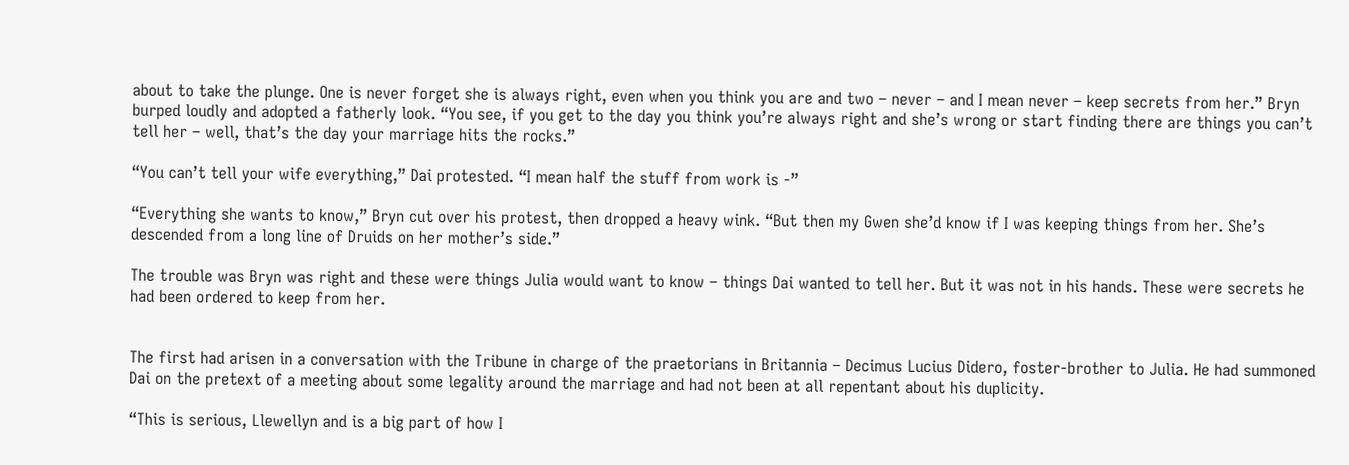about to take the plunge. One is never forget she is always right, even when you think you are and two – never – and I mean never – keep secrets from her.” Bryn burped loudly and adopted a fatherly look. “You see, if you get to the day you think you’re always right and she’s wrong or start finding there are things you can’t tell her – well, that’s the day your marriage hits the rocks.”

“You can’t tell your wife everything,” Dai protested. “I mean half the stuff from work is -”

“Everything she wants to know,” Bryn cut over his protest, then dropped a heavy wink. “But then my Gwen she’d know if I was keeping things from her. She’s descended from a long line of Druids on her mother’s side.”

The trouble was Bryn was right and these were things Julia would want to know – things Dai wanted to tell her. But it was not in his hands. These were secrets he had been ordered to keep from her.


The first had arisen in a conversation with the Tribune in charge of the praetorians in Britannia – Decimus Lucius Didero, foster-brother to Julia. He had summoned Dai on the pretext of a meeting about some legality around the marriage and had not been at all repentant about his duplicity.

“This is serious, Llewellyn and is a big part of how I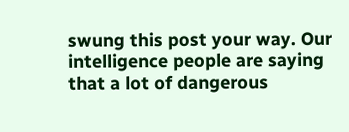swung this post your way. Our intelligence people are saying that a lot of dangerous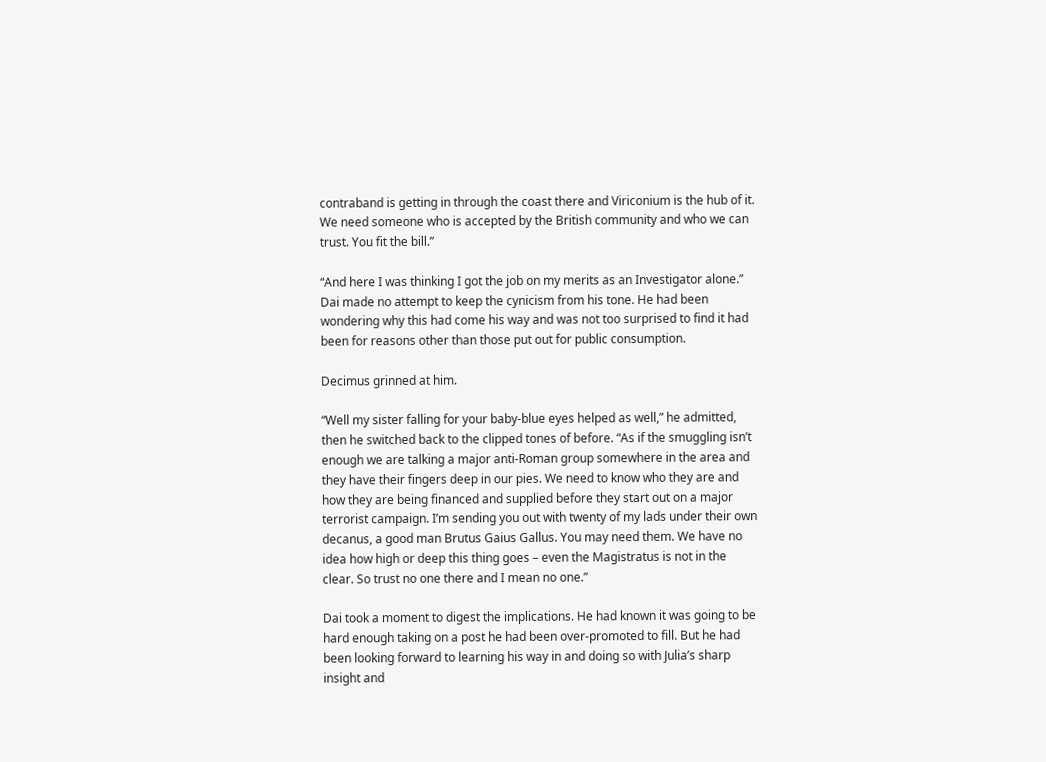contraband is getting in through the coast there and Viriconium is the hub of it. We need someone who is accepted by the British community and who we can trust. You fit the bill.”

“And here I was thinking I got the job on my merits as an Investigator alone.” Dai made no attempt to keep the cynicism from his tone. He had been wondering why this had come his way and was not too surprised to find it had been for reasons other than those put out for public consumption.

Decimus grinned at him.

“Well my sister falling for your baby-blue eyes helped as well,” he admitted, then he switched back to the clipped tones of before. “As if the smuggling isn’t enough we are talking a major anti-Roman group somewhere in the area and they have their fingers deep in our pies. We need to know who they are and how they are being financed and supplied before they start out on a major terrorist campaign. I’m sending you out with twenty of my lads under their own decanus, a good man Brutus Gaius Gallus. You may need them. We have no idea how high or deep this thing goes – even the Magistratus is not in the clear. So trust no one there and I mean no one.”

Dai took a moment to digest the implications. He had known it was going to be hard enough taking on a post he had been over-promoted to fill. But he had been looking forward to learning his way in and doing so with Julia’s sharp insight and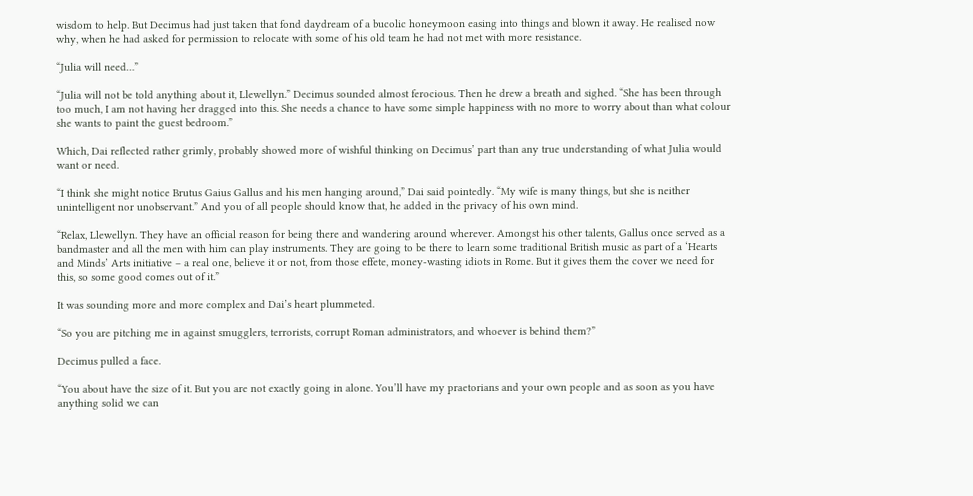wisdom to help. But Decimus had just taken that fond daydream of a bucolic honeymoon easing into things and blown it away. He realised now why, when he had asked for permission to relocate with some of his old team he had not met with more resistance.

“Julia will need…”

“Julia will not be told anything about it, Llewellyn.” Decimus sounded almost ferocious. Then he drew a breath and sighed. “She has been through too much, I am not having her dragged into this. She needs a chance to have some simple happiness with no more to worry about than what colour she wants to paint the guest bedroom.”

Which, Dai reflected rather grimly, probably showed more of wishful thinking on Decimus’ part than any true understanding of what Julia would want or need.

“I think she might notice Brutus Gaius Gallus and his men hanging around,” Dai said pointedly. “My wife is many things, but she is neither unintelligent nor unobservant.” And you of all people should know that, he added in the privacy of his own mind.

“Relax, Llewellyn. They have an official reason for being there and wandering around wherever. Amongst his other talents, Gallus once served as a bandmaster and all the men with him can play instruments. They are going to be there to learn some traditional British music as part of a ‘Hearts and Minds’ Arts initiative – a real one, believe it or not, from those effete, money-wasting idiots in Rome. But it gives them the cover we need for this, so some good comes out of it.”

It was sounding more and more complex and Dai’s heart plummeted.

“So you are pitching me in against smugglers, terrorists, corrupt Roman administrators, and whoever is behind them?”

Decimus pulled a face.

“You about have the size of it. But you are not exactly going in alone. You’ll have my praetorians and your own people and as soon as you have anything solid we can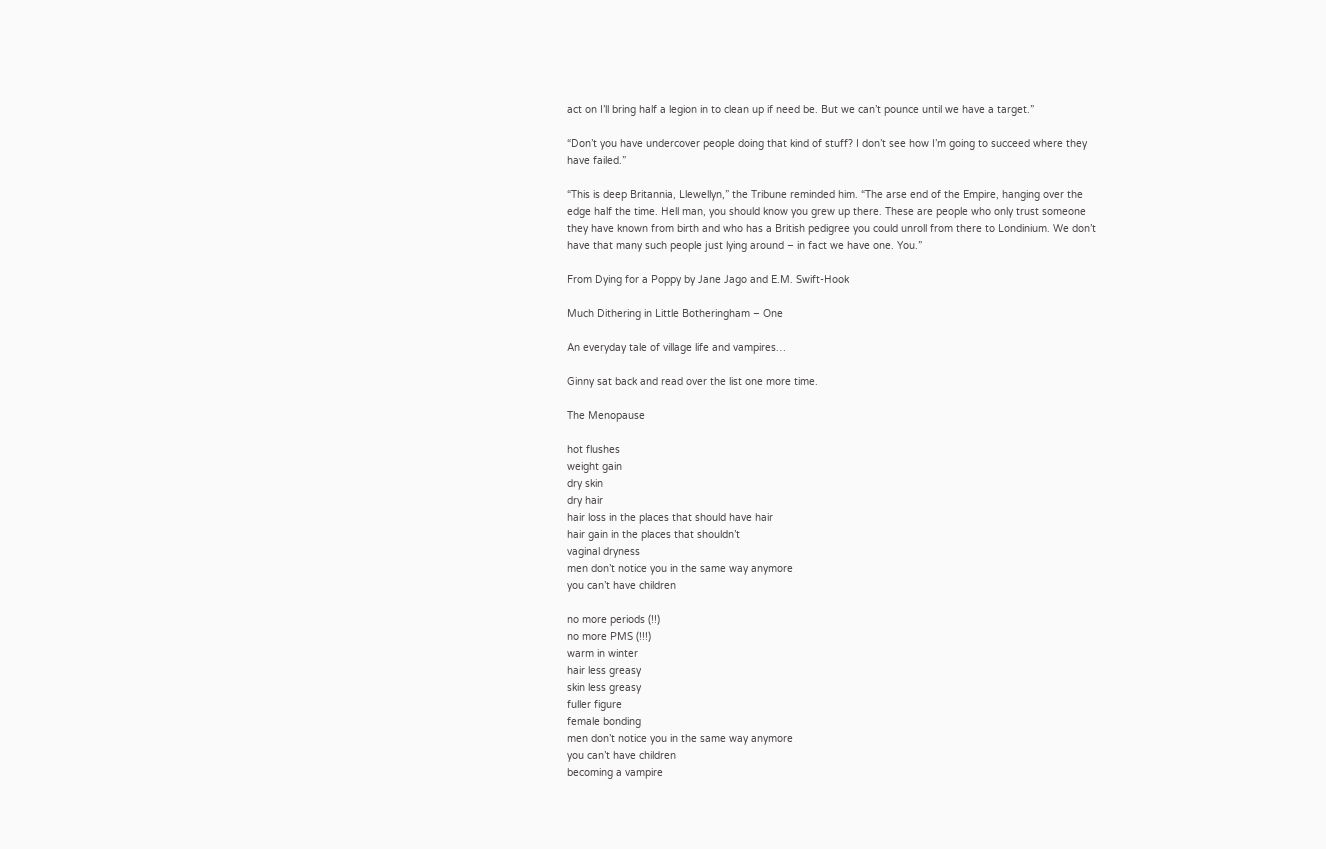act on I’ll bring half a legion in to clean up if need be. But we can’t pounce until we have a target.”

“Don’t you have undercover people doing that kind of stuff? I don’t see how I’m going to succeed where they have failed.”

“This is deep Britannia, Llewellyn,” the Tribune reminded him. “The arse end of the Empire, hanging over the edge half the time. Hell man, you should know you grew up there. These are people who only trust someone they have known from birth and who has a British pedigree you could unroll from there to Londinium. We don’t have that many such people just lying around – in fact we have one. You.”

From Dying for a Poppy by Jane Jago and E.M. Swift-Hook

Much Dithering in Little Botheringham – One

An everyday tale of village life and vampires…

Ginny sat back and read over the list one more time.

The Menopause

hot flushes
weight gain
dry skin
dry hair
hair loss in the places that should have hair
hair gain in the places that shouldn’t
vaginal dryness
men don’t notice you in the same way anymore
you can’t have children

no more periods (!!)
no more PMS (!!!)
warm in winter
hair less greasy
skin less greasy
fuller figure
female bonding
men don’t notice you in the same way anymore
you can’t have children
becoming a vampire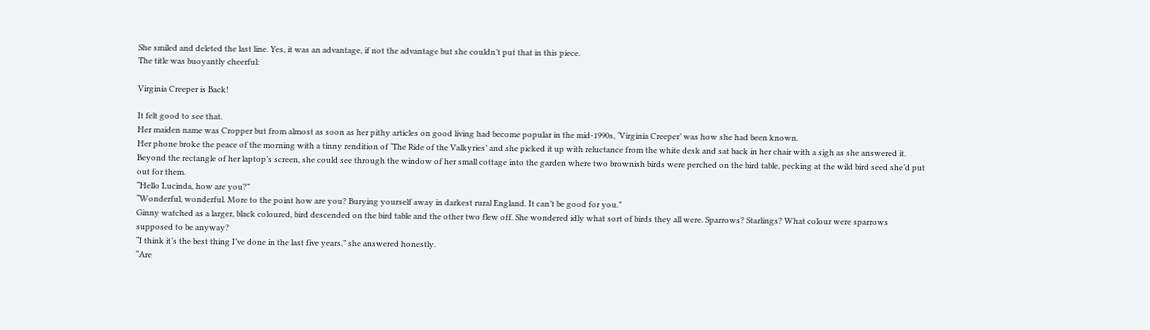She smiled and deleted the last line. Yes, it was an advantage, if not the advantage but she couldn’t put that in this piece.
The title was buoyantly cheerful:

Virginia Creeper is Back!

It felt good to see that.
Her maiden name was Cropper but from almost as soon as her pithy articles on good living had become popular in the mid-1990s, ‘Virginia Creeper’ was how she had been known.
Her phone broke the peace of the morning with a tinny rendition of ‘The Ride of the Valkyries’ and she picked it up with reluctance from the white desk and sat back in her chair with a sigh as she answered it. Beyond the rectangle of her laptop’s screen, she could see through the window of her small cottage into the garden where two brownish birds were perched on the bird table, pecking at the wild bird seed she’d put out for them.
“Hello Lucinda, how are you?”
“Wonderful, wonderful. More to the point how are you? Burying yourself away in darkest rural England. It can’t be good for you.”
Ginny watched as a larger, black coloured, bird descended on the bird table and the other two flew off. She wondered idly what sort of birds they all were. Sparrows? Starlings? What colour were sparrows supposed to be anyway?
“I think it’s the best thing I’ve done in the last five years,” she answered honestly.
“Are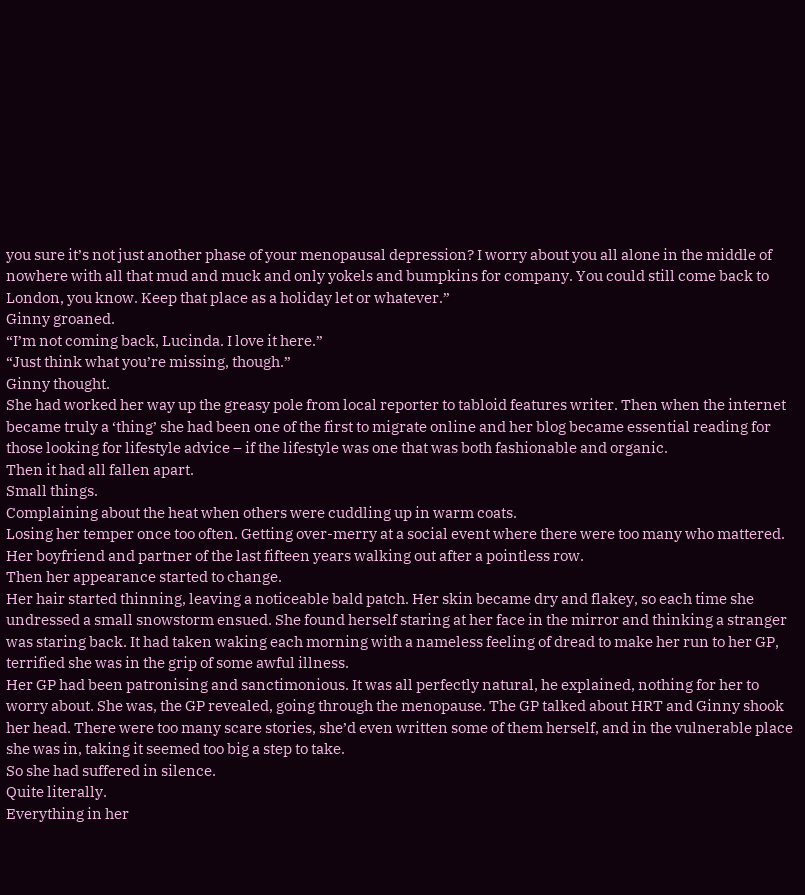you sure it’s not just another phase of your menopausal depression? I worry about you all alone in the middle of nowhere with all that mud and muck and only yokels and bumpkins for company. You could still come back to London, you know. Keep that place as a holiday let or whatever.”
Ginny groaned.
“I’m not coming back, Lucinda. I love it here.”
“Just think what you’re missing, though.”
Ginny thought.
She had worked her way up the greasy pole from local reporter to tabloid features writer. Then when the internet became truly a ‘thing’ she had been one of the first to migrate online and her blog became essential reading for those looking for lifestyle advice – if the lifestyle was one that was both fashionable and organic.
Then it had all fallen apart.
Small things.
Complaining about the heat when others were cuddling up in warm coats.
Losing her temper once too often. Getting over-merry at a social event where there were too many who mattered. Her boyfriend and partner of the last fifteen years walking out after a pointless row.
Then her appearance started to change.
Her hair started thinning, leaving a noticeable bald patch. Her skin became dry and flakey, so each time she undressed a small snowstorm ensued. She found herself staring at her face in the mirror and thinking a stranger was staring back. It had taken waking each morning with a nameless feeling of dread to make her run to her GP, terrified she was in the grip of some awful illness.
Her GP had been patronising and sanctimonious. It was all perfectly natural, he explained, nothing for her to worry about. She was, the GP revealed, going through the menopause. The GP talked about HRT and Ginny shook her head. There were too many scare stories, she’d even written some of them herself, and in the vulnerable place she was in, taking it seemed too big a step to take.
So she had suffered in silence.
Quite literally.
Everything in her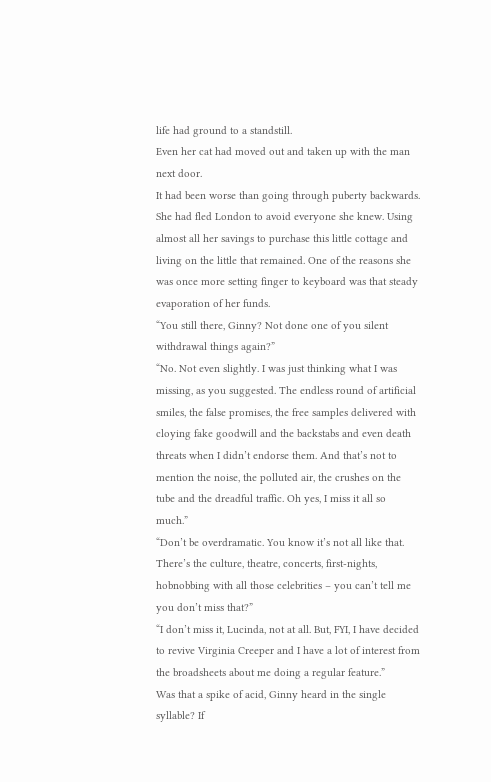life had ground to a standstill.
Even her cat had moved out and taken up with the man next door.
It had been worse than going through puberty backwards.
She had fled London to avoid everyone she knew. Using almost all her savings to purchase this little cottage and living on the little that remained. One of the reasons she was once more setting finger to keyboard was that steady evaporation of her funds.
“You still there, Ginny? Not done one of you silent withdrawal things again?”
“No. Not even slightly. I was just thinking what I was missing, as you suggested. The endless round of artificial smiles, the false promises, the free samples delivered with cloying fake goodwill and the backstabs and even death threats when I didn’t endorse them. And that’s not to mention the noise, the polluted air, the crushes on the tube and the dreadful traffic. Oh yes, I miss it all so much.”
“Don’t be overdramatic. You know it’s not all like that. There’s the culture, theatre, concerts, first-nights, hobnobbing with all those celebrities – you can’t tell me you don’t miss that?”
“I don’t miss it, Lucinda, not at all. But, FYI, I have decided to revive Virginia Creeper and I have a lot of interest from the broadsheets about me doing a regular feature.”
Was that a spike of acid, Ginny heard in the single syllable? If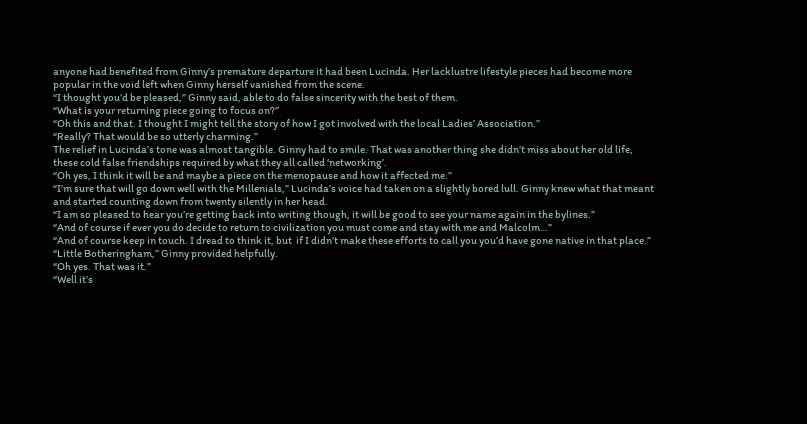anyone had benefited from Ginny’s premature departure it had been Lucinda. Her lacklustre lifestyle pieces had become more popular in the void left when Ginny herself vanished from the scene.
“I thought you’d be pleased,” Ginny said, able to do false sincerity with the best of them.
“What is your returning piece going to focus on?”
“Oh this and that. I thought I might tell the story of how I got involved with the local Ladies’ Association.”
“Really? That would be so utterly charming.”
The relief in Lucinda’s tone was almost tangible. Ginny had to smile. That was another thing she didn’t miss about her old life, these cold false friendships required by what they all called ‘networking’.
“Oh yes, I think it will be and maybe a piece on the menopause and how it affected me.”
“I’m sure that will go down well with the Millenials,” Lucinda’s voice had taken on a slightly bored lull. Ginny knew what that meant and started counting down from twenty silently in her head.
“I am so pleased to hear you’re getting back into writing though, it will be good to see your name again in the bylines.”
“And of course if ever you do decide to return to civilization you must come and stay with me and Malcolm…”
“And of course keep in touch. I dread to think it, but  if I didn’t make these efforts to call you you’d have gone native in that place.”
“Little Botheringham,” Ginny provided helpfully.
“Oh yes. That was it.”
“Well it’s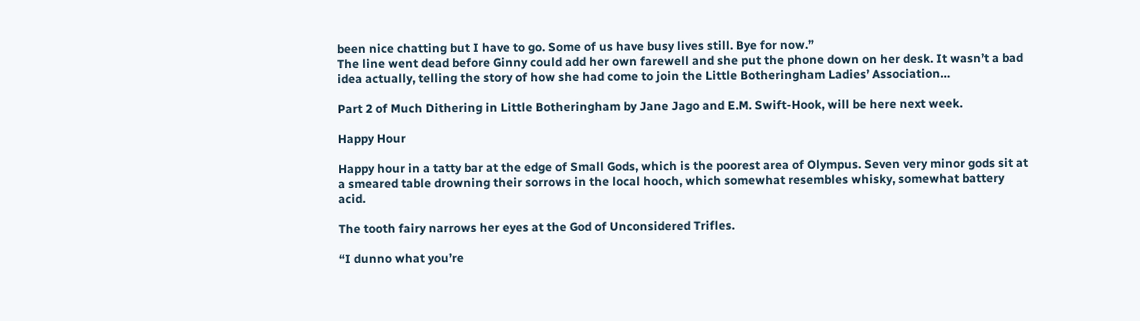been nice chatting but I have to go. Some of us have busy lives still. Bye for now.”
The line went dead before Ginny could add her own farewell and she put the phone down on her desk. It wasn’t a bad idea actually, telling the story of how she had come to join the Little Botheringham Ladies’ Association…

Part 2 of Much Dithering in Little Botheringham by Jane Jago and E.M. Swift-Hook, will be here next week.

Happy Hour

Happy hour in a tatty bar at the edge of Small Gods, which is the poorest area of Olympus. Seven very minor gods sit at a smeared table drowning their sorrows in the local hooch, which somewhat resembles whisky, somewhat battery acid.

The tooth fairy narrows her eyes at the God of Unconsidered Trifles.

“I dunno what you’re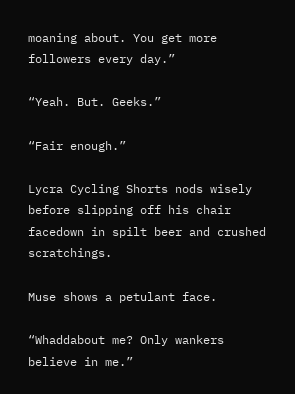moaning about. You get more followers every day.”

“Yeah. But. Geeks.”

“Fair enough.”

Lycra Cycling Shorts nods wisely before slipping off his chair facedown in spilt beer and crushed scratchings.

Muse shows a petulant face.

“Whaddabout me? Only wankers believe in me.”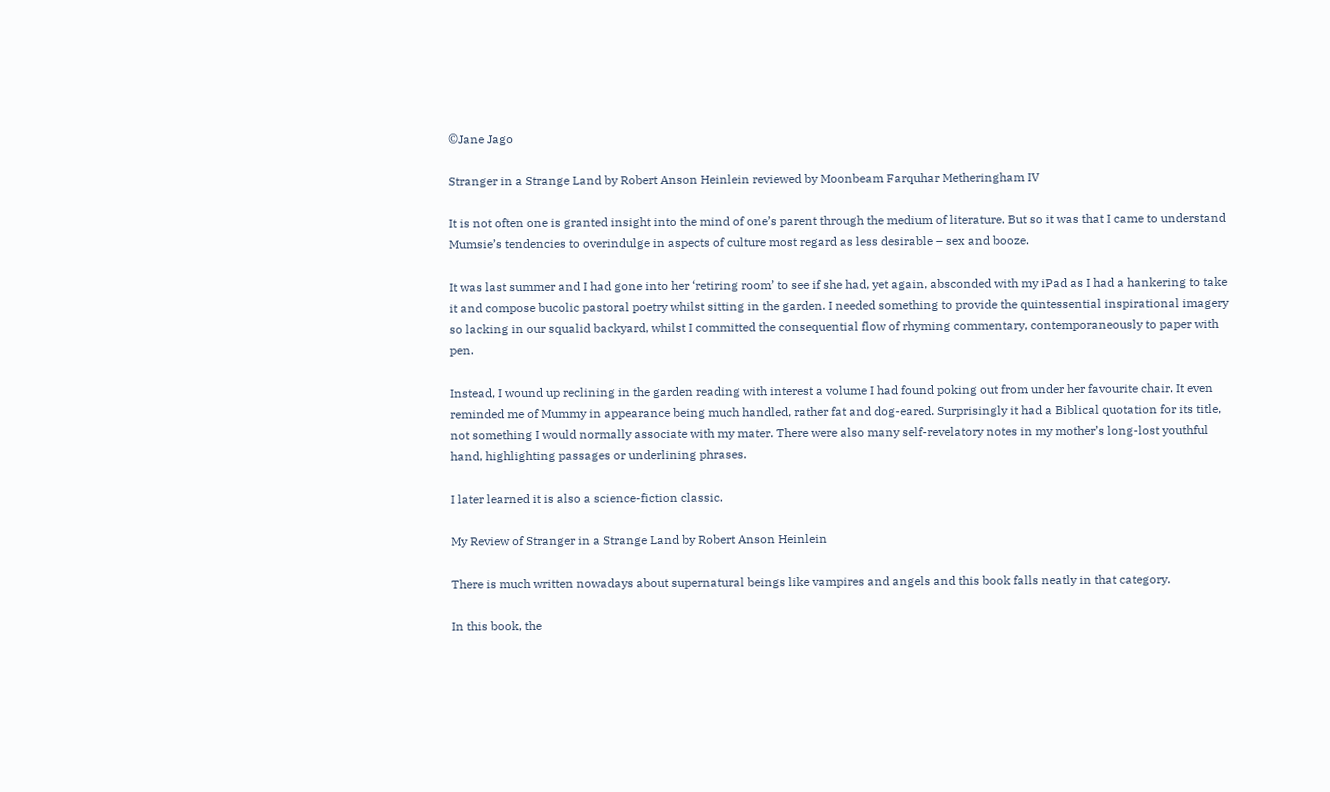©Jane Jago

Stranger in a Strange Land by Robert Anson Heinlein reviewed by Moonbeam Farquhar Metheringham IV

It is not often one is granted insight into the mind of one’s parent through the medium of literature. But so it was that I came to understand Mumsie’s tendencies to overindulge in aspects of culture most regard as less desirable – sex and booze.

It was last summer and I had gone into her ‘retiring room’ to see if she had, yet again, absconded with my iPad as I had a hankering to take it and compose bucolic pastoral poetry whilst sitting in the garden. I needed something to provide the quintessential inspirational imagery so lacking in our squalid backyard, whilst I committed the consequential flow of rhyming commentary, contemporaneously to paper with pen.

Instead, I wound up reclining in the garden reading with interest a volume I had found poking out from under her favourite chair. It even reminded me of Mummy in appearance being much handled, rather fat and dog-eared. Surprisingly it had a Biblical quotation for its title, not something I would normally associate with my mater. There were also many self-revelatory notes in my mother’s long-lost youthful hand, highlighting passages or underlining phrases.

I later learned it is also a science-fiction classic.

My Review of Stranger in a Strange Land by Robert Anson Heinlein

There is much written nowadays about supernatural beings like vampires and angels and this book falls neatly in that category.

In this book, the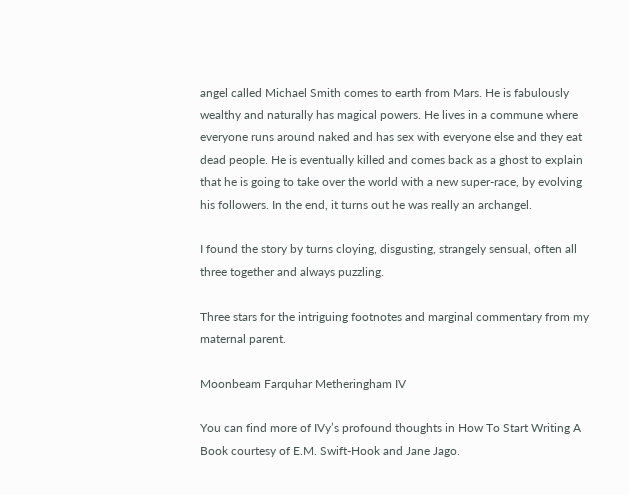angel called Michael Smith comes to earth from Mars. He is fabulously wealthy and naturally has magical powers. He lives in a commune where everyone runs around naked and has sex with everyone else and they eat dead people. He is eventually killed and comes back as a ghost to explain that he is going to take over the world with a new super-race, by evolving his followers. In the end, it turns out he was really an archangel.

I found the story by turns cloying, disgusting, strangely sensual, often all three together and always puzzling.

Three stars for the intriguing footnotes and marginal commentary from my maternal parent.

Moonbeam Farquhar Metheringham IV

You can find more of IVy’s profound thoughts in How To Start Writing A Book courtesy of E.M. Swift-Hook and Jane Jago.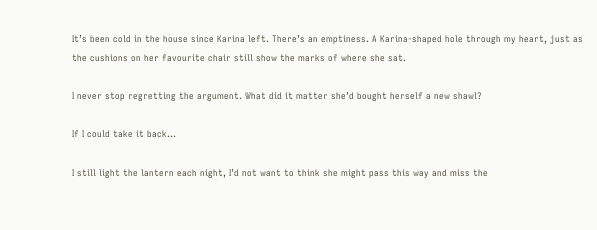It’s been cold in the house since Karina left. There’s an emptiness. A Karina-shaped hole through my heart, just as the cushions on her favourite chair still show the marks of where she sat.

I never stop regretting the argument. What did it matter she’d bought herself a new shawl?

If I could take it back…

I still light the lantern each night, I’d not want to think she might pass this way and miss the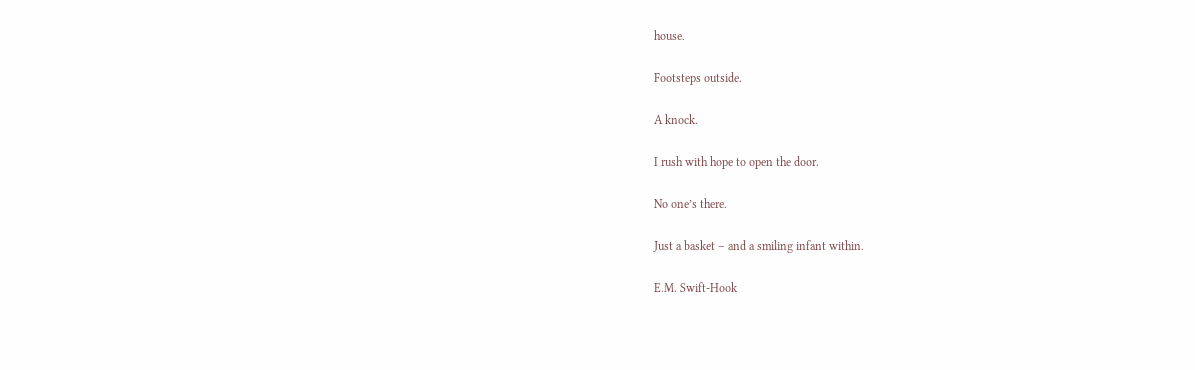house.

Footsteps outside.

A knock.

I rush with hope to open the door.

No one’s there.

Just a basket – and a smiling infant within.

E.M. Swift-Hook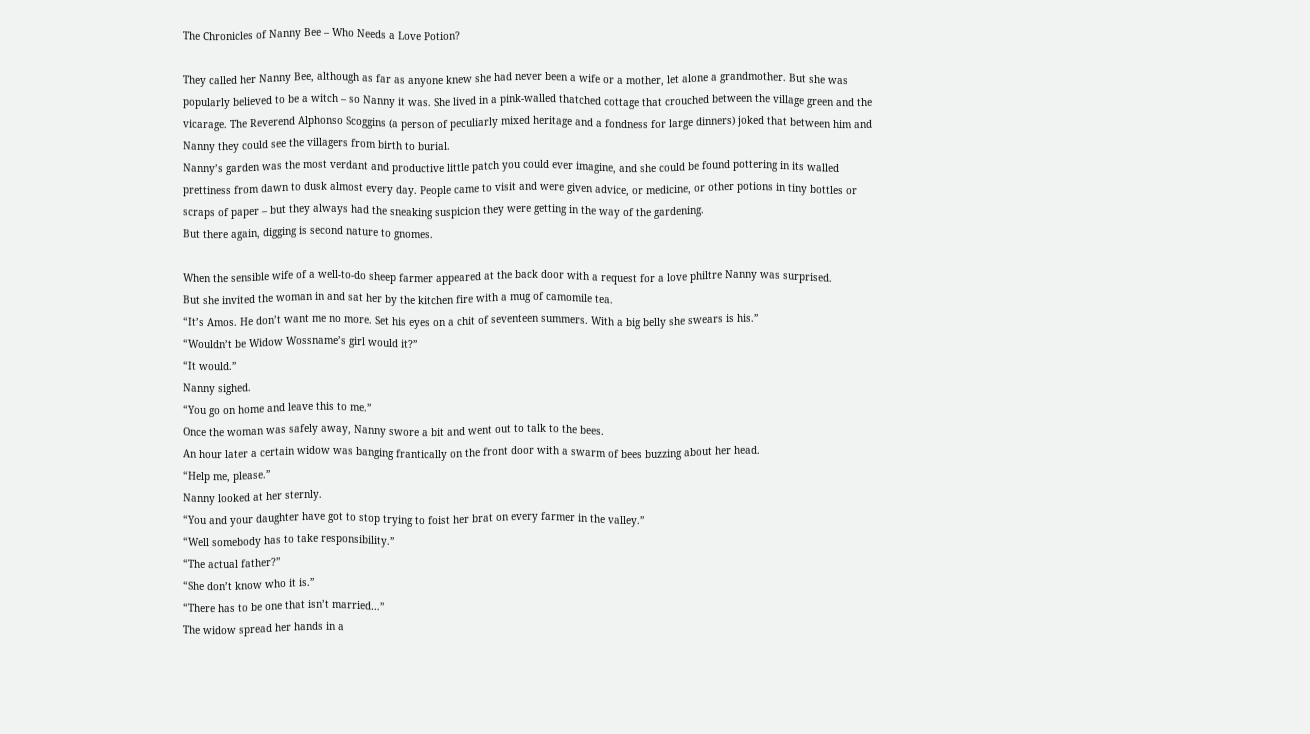The Chronicles of Nanny Bee – Who Needs a Love Potion?

They called her Nanny Bee, although as far as anyone knew she had never been a wife or a mother, let alone a grandmother. But she was popularly believed to be a witch – so Nanny it was. She lived in a pink-walled thatched cottage that crouched between the village green and the vicarage. The Reverend Alphonso Scoggins (a person of peculiarly mixed heritage and a fondness for large dinners) joked that between him and Nanny they could see the villagers from birth to burial.
Nanny’s garden was the most verdant and productive little patch you could ever imagine, and she could be found pottering in its walled prettiness from dawn to dusk almost every day. People came to visit and were given advice, or medicine, or other potions in tiny bottles or scraps of paper – but they always had the sneaking suspicion they were getting in the way of the gardening.
But there again, digging is second nature to gnomes.

When the sensible wife of a well-to-do sheep farmer appeared at the back door with a request for a love philtre Nanny was surprised.
But she invited the woman in and sat her by the kitchen fire with a mug of camomile tea.
“It’s Amos. He don’t want me no more. Set his eyes on a chit of seventeen summers. With a big belly she swears is his.”
“Wouldn’t be Widow Wossname’s girl would it?”
“It would.”
Nanny sighed.
“You go on home and leave this to me.”
Once the woman was safely away, Nanny swore a bit and went out to talk to the bees.
An hour later a certain widow was banging frantically on the front door with a swarm of bees buzzing about her head.
“Help me, please.”
Nanny looked at her sternly.
“You and your daughter have got to stop trying to foist her brat on every farmer in the valley.”
“Well somebody has to take responsibility.”
“The actual father?”
“She don’t know who it is.”
“There has to be one that isn’t married…”
The widow spread her hands in a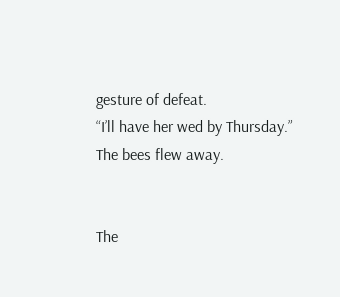gesture of defeat.
“I’ll have her wed by Thursday.”
The bees flew away.


The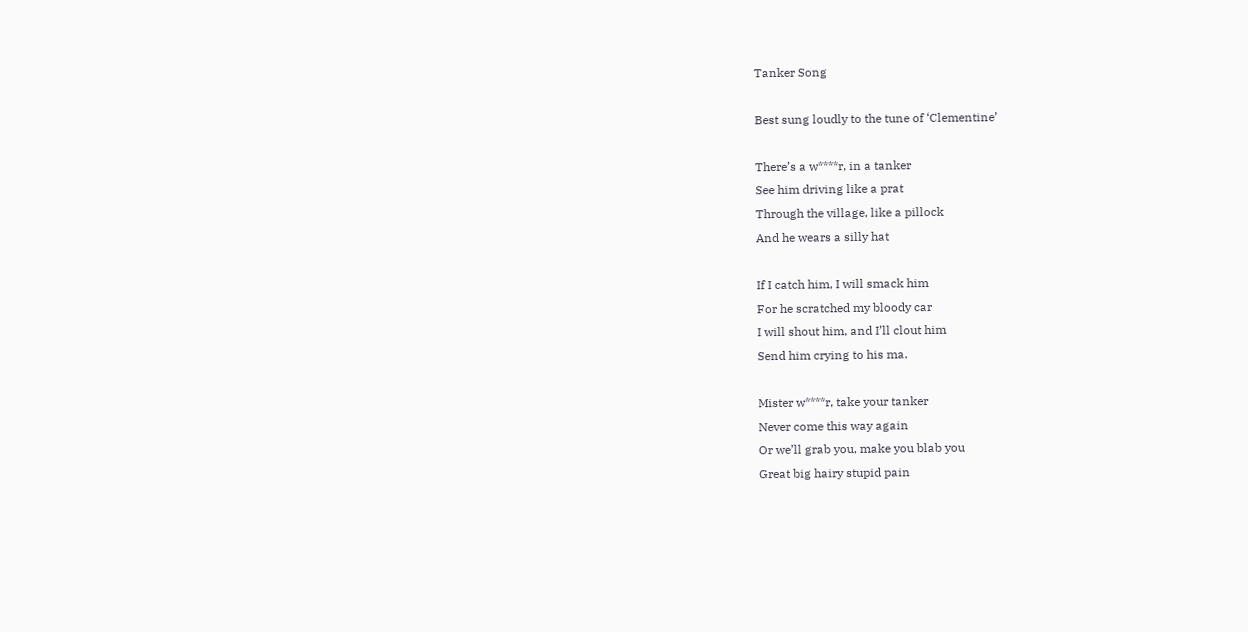Tanker Song

Best sung loudly to the tune of ‘Clementine’

There’s a w****r, in a tanker
See him driving like a prat
Through the village, like a pillock
And he wears a silly hat

If I catch him, I will smack him
For he scratched my bloody car
I will shout him, and I’ll clout him
Send him crying to his ma.

Mister w****r, take your tanker
Never come this way again
Or we’ll grab you, make you blab you
Great big hairy stupid pain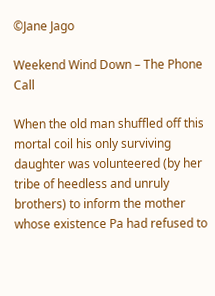©Jane Jago

Weekend Wind Down – The Phone Call

When the old man shuffled off this mortal coil his only surviving daughter was volunteered (by her tribe of heedless and unruly brothers) to inform the mother whose existence Pa had refused to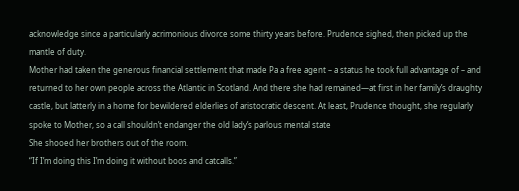acknowledge since a particularly acrimonious divorce some thirty years before. Prudence sighed, then picked up the mantle of duty.
Mother had taken the generous financial settlement that made Pa a free agent – a status he took full advantage of – and returned to her own people across the Atlantic in Scotland. And there she had remained—at first in her family’s draughty castle, but latterly in a home for bewildered elderlies of aristocratic descent. At least, Prudence thought, she regularly spoke to Mother, so a call shouldn’t endanger the old lady’s parlous mental state
She shooed her brothers out of the room.
“If I’m doing this I’m doing it without boos and catcalls.”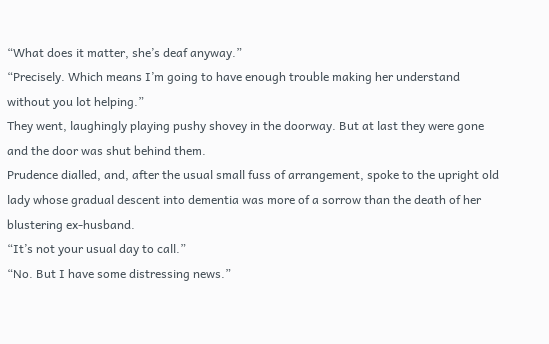“What does it matter, she’s deaf anyway.”
“Precisely. Which means I’m going to have enough trouble making her understand without you lot helping.”
They went, laughingly playing pushy shovey in the doorway. But at last they were gone and the door was shut behind them.
Prudence dialled, and, after the usual small fuss of arrangement, spoke to the upright old lady whose gradual descent into dementia was more of a sorrow than the death of her blustering ex-husband.
“It’s not your usual day to call.”
“No. But I have some distressing news.”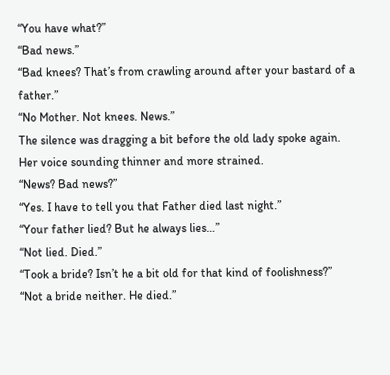“You have what?”
“Bad news.”
“Bad knees? That’s from crawling around after your bastard of a father.”
“No Mother. Not knees. News.”
The silence was dragging a bit before the old lady spoke again. Her voice sounding thinner and more strained.
“News? Bad news?”
“Yes. I have to tell you that Father died last night.”
“Your father lied? But he always lies…”
“Not lied. Died.”
“Took a bride? Isn’t he a bit old for that kind of foolishness?”
“Not a bride neither. He died.”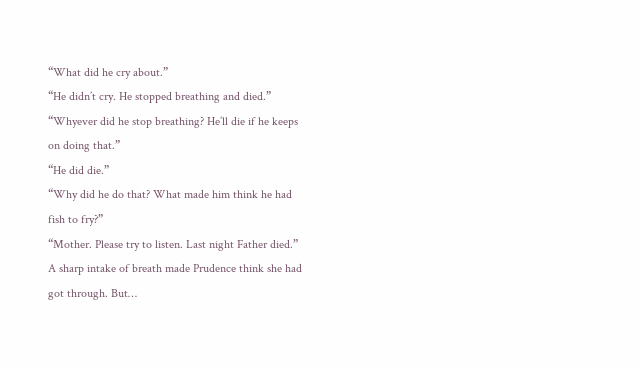“What did he cry about.”
“He didn’t cry. He stopped breathing and died.”
“Whyever did he stop breathing? He’ll die if he keeps on doing that.”
“He did die.”
“Why did he do that? What made him think he had fish to fry?”
“Mother. Please try to listen. Last night Father died.”
A sharp intake of breath made Prudence think she had got through. But…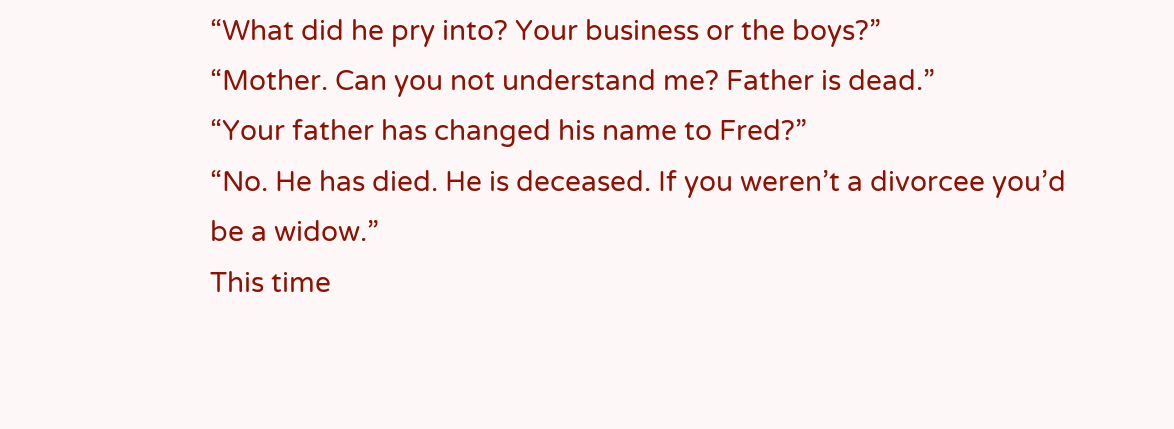“What did he pry into? Your business or the boys?”
“Mother. Can you not understand me? Father is dead.”
“Your father has changed his name to Fred?”
“No. He has died. He is deceased. If you weren’t a divorcee you’d be a widow.”
This time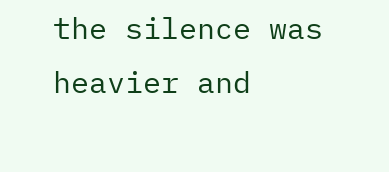the silence was heavier and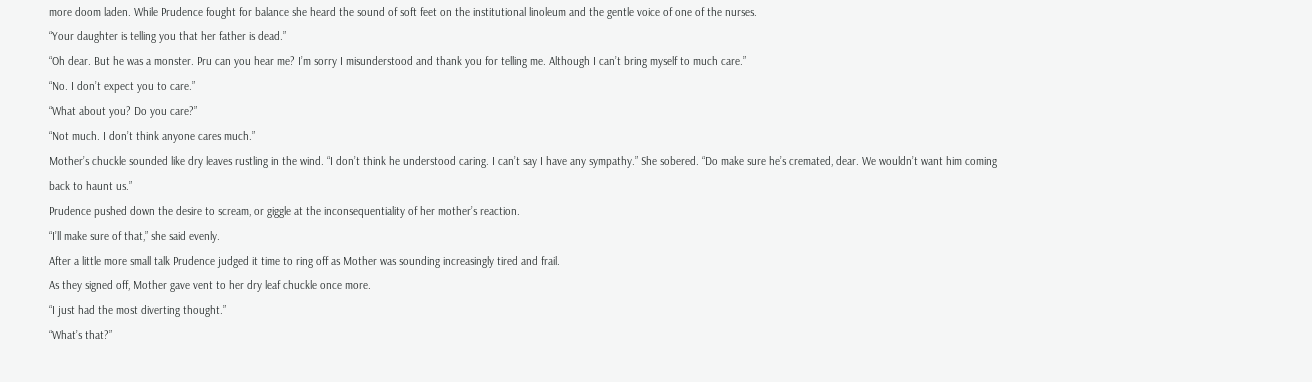more doom laden. While Prudence fought for balance she heard the sound of soft feet on the institutional linoleum and the gentle voice of one of the nurses.
“Your daughter is telling you that her father is dead.”
“Oh dear. But he was a monster. Pru can you hear me? I’m sorry I misunderstood and thank you for telling me. Although I can’t bring myself to much care.”
“No. I don’t expect you to care.”
“What about you? Do you care?”
“Not much. I don’t think anyone cares much.”
Mother’s chuckle sounded like dry leaves rustling in the wind. “I don’t think he understood caring. I can’t say I have any sympathy.” She sobered. “Do make sure he’s cremated, dear. We wouldn’t want him coming back to haunt us.”
Prudence pushed down the desire to scream, or giggle at the inconsequentiality of her mother’s reaction.
“I’ll make sure of that,” she said evenly.
After a little more small talk Prudence judged it time to ring off as Mother was sounding increasingly tired and frail.
As they signed off, Mother gave vent to her dry leaf chuckle once more.
“I just had the most diverting thought.”
“What’s that?”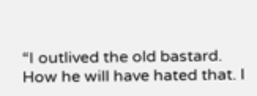“I outlived the old bastard. How he will have hated that. I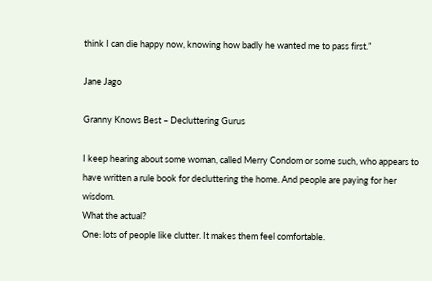think I can die happy now, knowing how badly he wanted me to pass first.”

Jane Jago

Granny Knows Best – Decluttering Gurus

I keep hearing about some woman, called Merry Condom or some such, who appears to have written a rule book for decluttering the home. And people are paying for her wisdom.
What the actual?
One: lots of people like clutter. It makes them feel comfortable.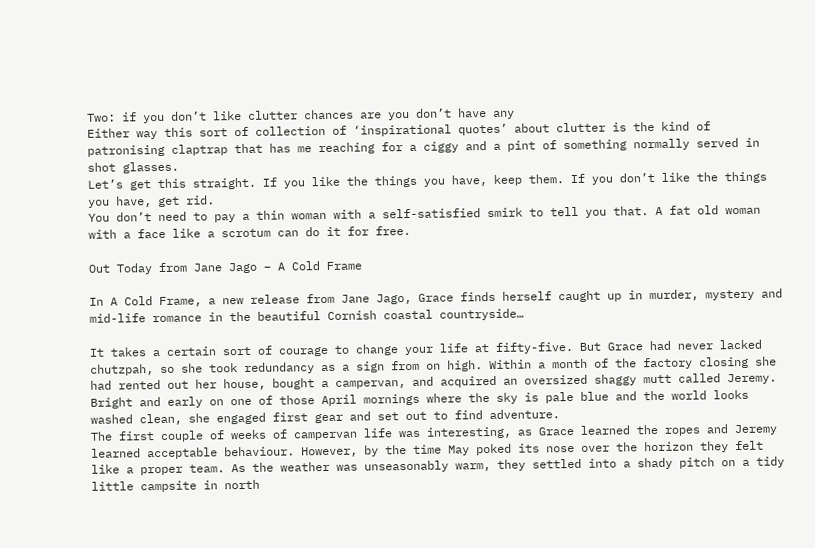Two: if you don’t like clutter chances are you don’t have any
Either way this sort of collection of ‘inspirational quotes’ about clutter is the kind of patronising claptrap that has me reaching for a ciggy and a pint of something normally served in shot glasses.
Let’s get this straight. If you like the things you have, keep them. If you don’t like the things you have, get rid.
You don’t need to pay a thin woman with a self-satisfied smirk to tell you that. A fat old woman with a face like a scrotum can do it for free.

Out Today from Jane Jago – A Cold Frame

In A Cold Frame, a new release from Jane Jago, Grace finds herself caught up in murder, mystery and mid-life romance in the beautiful Cornish coastal countryside…

It takes a certain sort of courage to change your life at fifty-five. But Grace had never lacked chutzpah, so she took redundancy as a sign from on high. Within a month of the factory closing she had rented out her house, bought a campervan, and acquired an oversized shaggy mutt called Jeremy.
Bright and early on one of those April mornings where the sky is pale blue and the world looks washed clean, she engaged first gear and set out to find adventure.
The first couple of weeks of campervan life was interesting, as Grace learned the ropes and Jeremy learned acceptable behaviour. However, by the time May poked its nose over the horizon they felt like a proper team. As the weather was unseasonably warm, they settled into a shady pitch on a tidy little campsite in north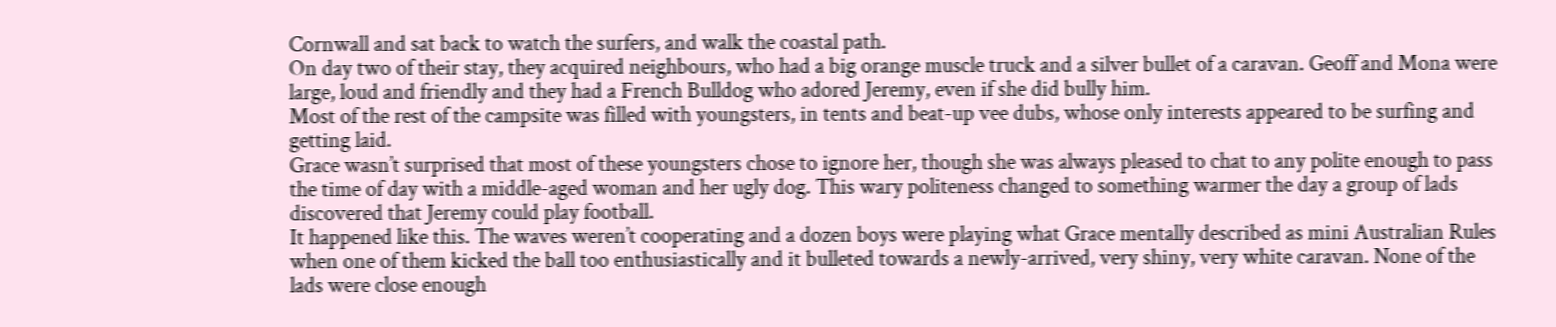Cornwall and sat back to watch the surfers, and walk the coastal path.
On day two of their stay, they acquired neighbours, who had a big orange muscle truck and a silver bullet of a caravan. Geoff and Mona were large, loud and friendly and they had a French Bulldog who adored Jeremy, even if she did bully him.
Most of the rest of the campsite was filled with youngsters, in tents and beat-up vee dubs, whose only interests appeared to be surfing and getting laid.
Grace wasn’t surprised that most of these youngsters chose to ignore her, though she was always pleased to chat to any polite enough to pass the time of day with a middle-aged woman and her ugly dog. This wary politeness changed to something warmer the day a group of lads discovered that Jeremy could play football.
It happened like this. The waves weren’t cooperating and a dozen boys were playing what Grace mentally described as mini Australian Rules when one of them kicked the ball too enthusiastically and it bulleted towards a newly-arrived, very shiny, very white caravan. None of the lads were close enough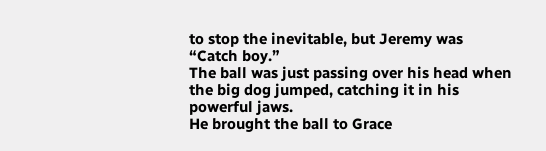to stop the inevitable, but Jeremy was
“Catch boy.”
The ball was just passing over his head when the big dog jumped, catching it in his powerful jaws.
He brought the ball to Grace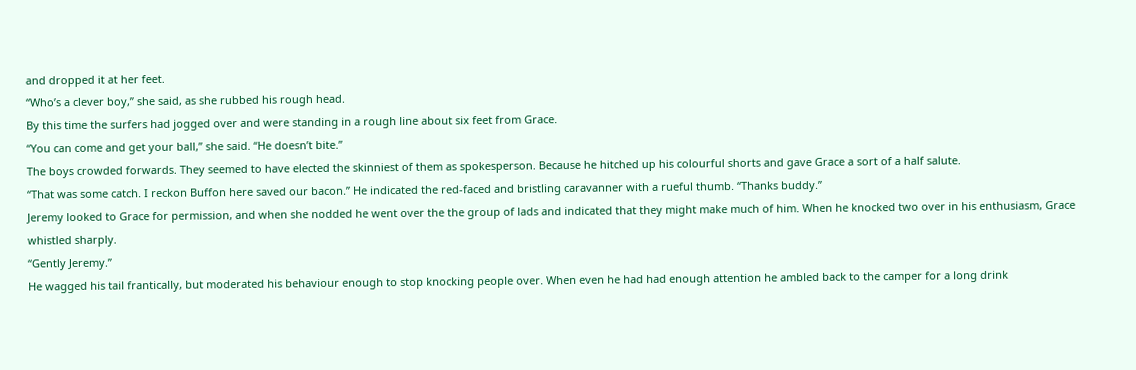and dropped it at her feet.
“Who’s a clever boy,” she said, as she rubbed his rough head.
By this time the surfers had jogged over and were standing in a rough line about six feet from Grace.
“You can come and get your ball,” she said. “He doesn’t bite.”
The boys crowded forwards. They seemed to have elected the skinniest of them as spokesperson. Because he hitched up his colourful shorts and gave Grace a sort of a half salute.
“That was some catch. I reckon Buffon here saved our bacon.” He indicated the red-faced and bristling caravanner with a rueful thumb. “Thanks buddy.”
Jeremy looked to Grace for permission, and when she nodded he went over the the group of lads and indicated that they might make much of him. When he knocked two over in his enthusiasm, Grace whistled sharply.
“Gently Jeremy.”
He wagged his tail frantically, but moderated his behaviour enough to stop knocking people over. When even he had had enough attention he ambled back to the camper for a long drink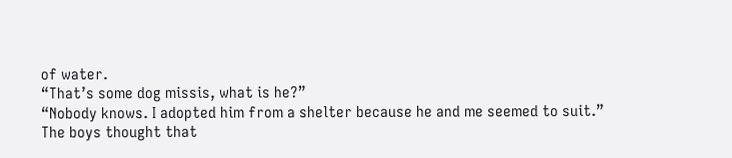of water.
“That’s some dog missis, what is he?”
“Nobody knows. I adopted him from a shelter because he and me seemed to suit.”
The boys thought that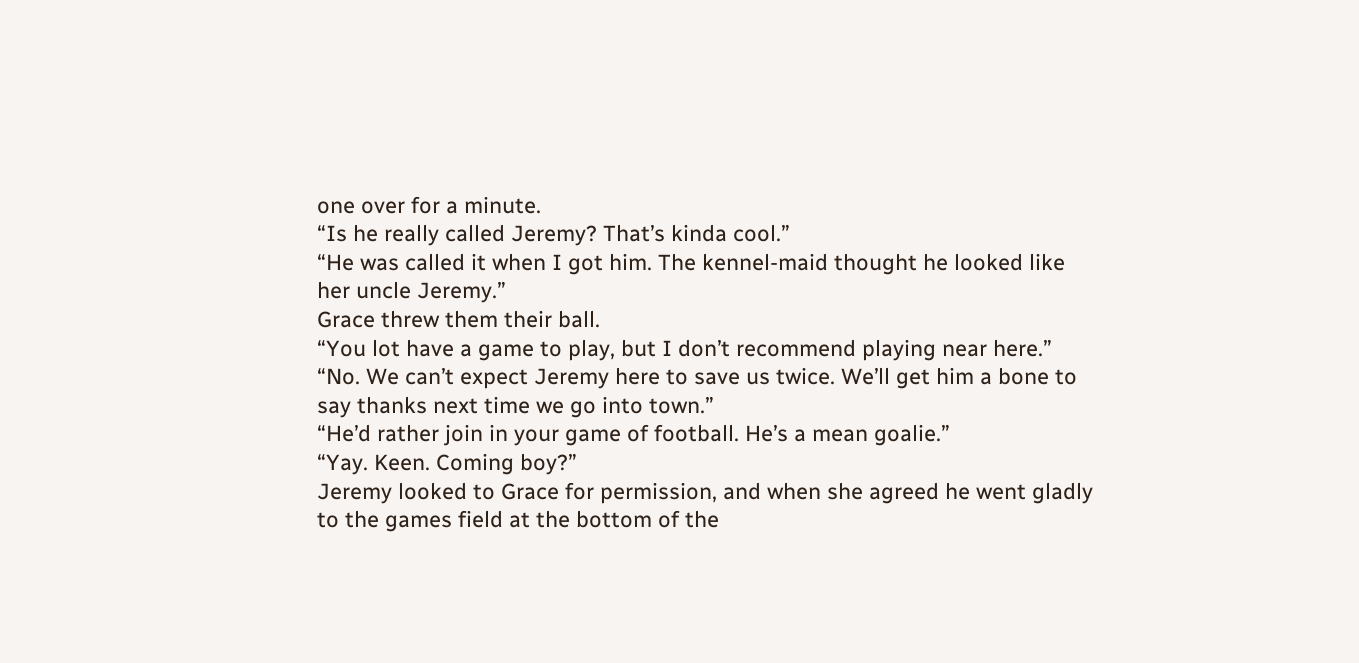one over for a minute.
“Is he really called Jeremy? That’s kinda cool.”
“He was called it when I got him. The kennel-maid thought he looked like her uncle Jeremy.”
Grace threw them their ball.
“You lot have a game to play, but I don’t recommend playing near here.”
“No. We can’t expect Jeremy here to save us twice. We’ll get him a bone to say thanks next time we go into town.”
“He’d rather join in your game of football. He’s a mean goalie.”
“Yay. Keen. Coming boy?”
Jeremy looked to Grace for permission, and when she agreed he went gladly to the games field at the bottom of the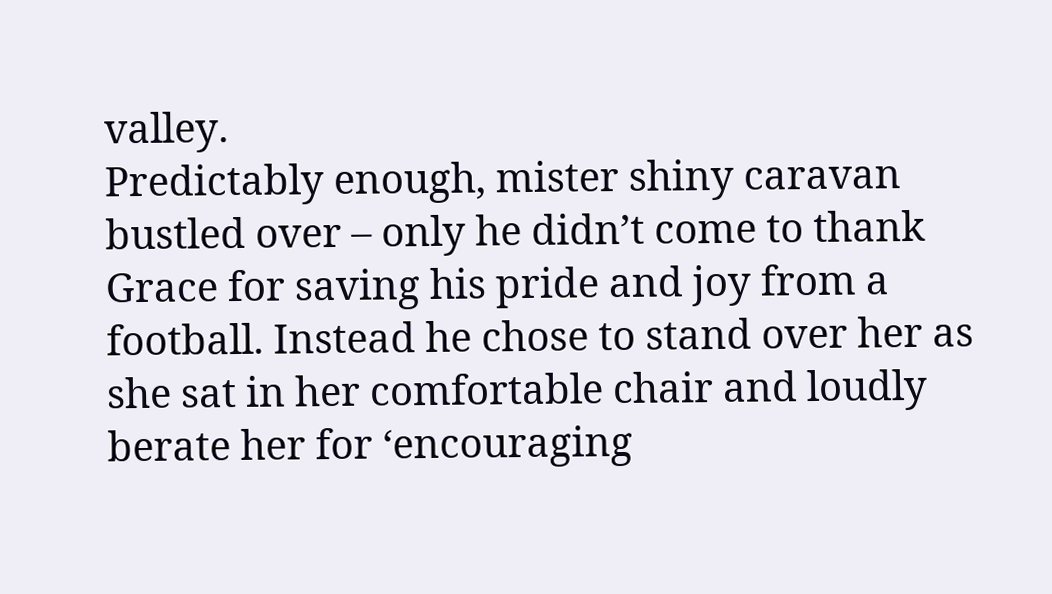valley.
Predictably enough, mister shiny caravan bustled over – only he didn’t come to thank Grace for saving his pride and joy from a football. Instead he chose to stand over her as she sat in her comfortable chair and loudly berate her for ‘encouraging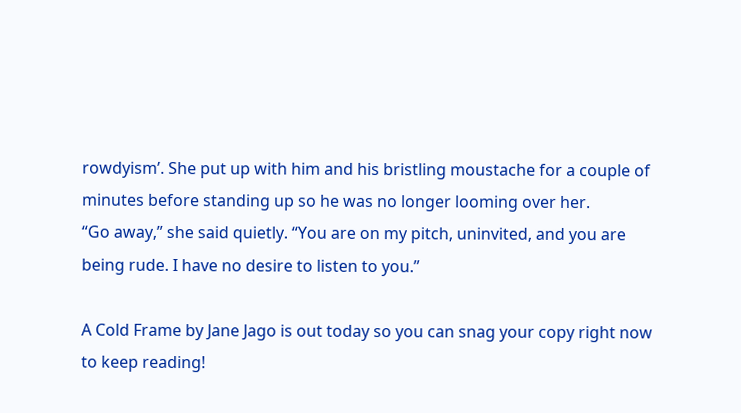rowdyism’. She put up with him and his bristling moustache for a couple of minutes before standing up so he was no longer looming over her.
“Go away,” she said quietly. “You are on my pitch, uninvited, and you are being rude. I have no desire to listen to you.”

A Cold Frame by Jane Jago is out today so you can snag your copy right now to keep reading!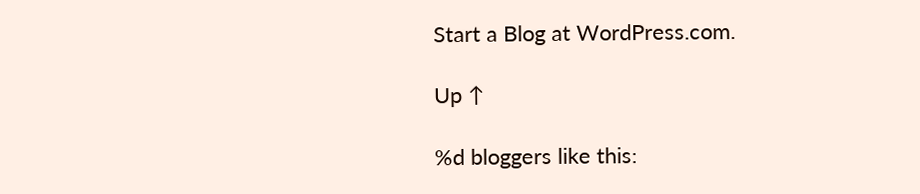Start a Blog at WordPress.com.

Up ↑

%d bloggers like this: